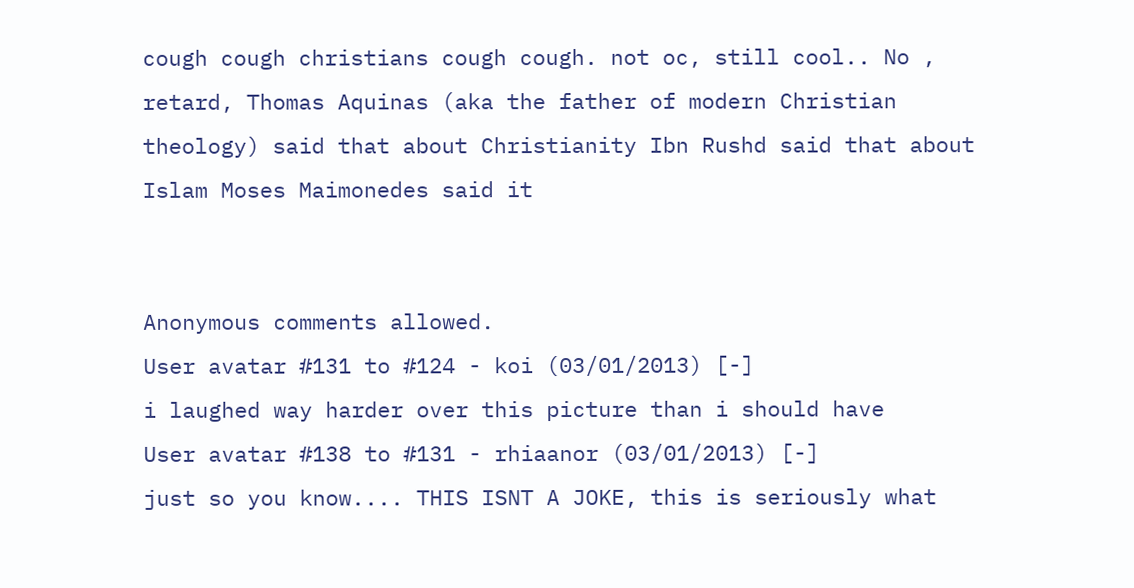cough cough christians cough cough. not oc, still cool.. No , retard, Thomas Aquinas (aka the father of modern Christian theology) said that about Christianity Ibn Rushd said that about Islam Moses Maimonedes said it


Anonymous comments allowed.
User avatar #131 to #124 - koi (03/01/2013) [-]
i laughed way harder over this picture than i should have
User avatar #138 to #131 - rhiaanor (03/01/2013) [-]
just so you know.... THIS ISNT A JOKE, this is seriously what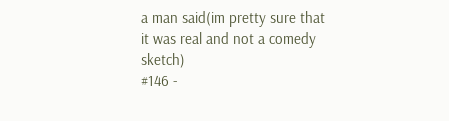a man said(im pretty sure that it was real and not a comedy sketch)
#146 -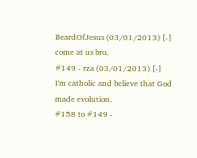BeardOfJesus (03/01/2013) [-]
come at us bro.
#149 - rza (03/01/2013) [-]
I'm catholic and believe that God made evolution.
#158 to #149 -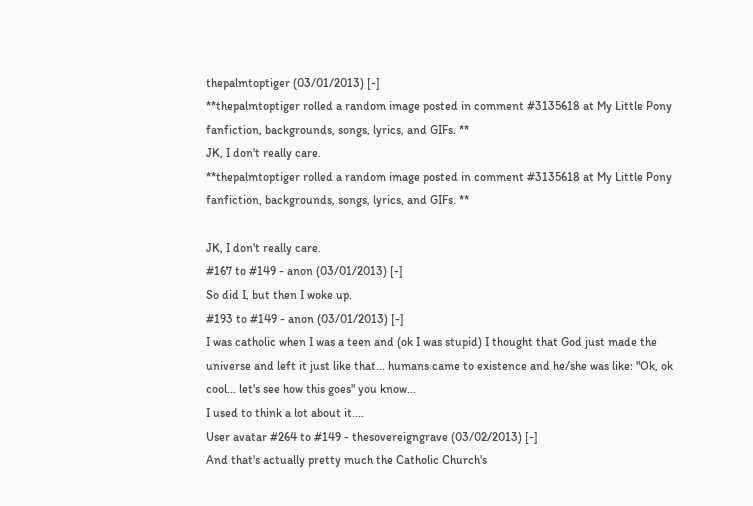thepalmtoptiger (03/01/2013) [-]
**thepalmtoptiger rolled a random image posted in comment #3135618 at My Little Pony fanfiction, backgrounds, songs, lyrics, and GIFs. **
JK, I don't really care.
**thepalmtoptiger rolled a random image posted in comment #3135618 at My Little Pony fanfiction, backgrounds, songs, lyrics, and GIFs. **

JK, I don't really care.
#167 to #149 - anon (03/01/2013) [-]
So did I, but then I woke up.
#193 to #149 - anon (03/01/2013) [-]
I was catholic when I was a teen and (ok I was stupid) I thought that God just made the universe and left it just like that... humans came to existence and he/she was like: "Ok, ok cool... let's see how this goes" you know...
I used to think a lot about it....
User avatar #264 to #149 - thesovereigngrave (03/02/2013) [-]
And that's actually pretty much the Catholic Church's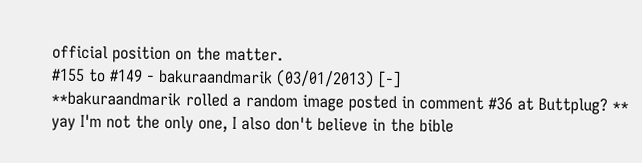official position on the matter.
#155 to #149 - bakuraandmarik (03/01/2013) [-]
**bakuraandmarik rolled a random image posted in comment #36 at Buttplug? **
yay I'm not the only one, I also don't believe in the bible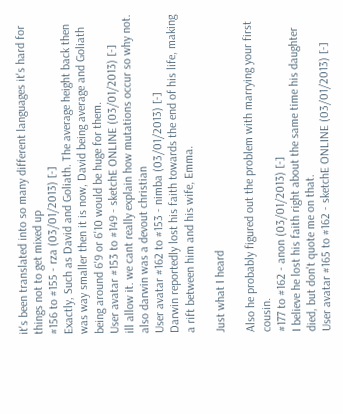it's been translated into so many different languages it's hard for things not to get mixed up
#156 to #155 - rza (03/01/2013) [-]
Exactly, Such as David and Goliath. The average height back then was way smaller then it is now, David being average and Goliath being around 6'9 or 6'10 would be huge for them.
User avatar #153 to #149 - sketchE ONLINE (03/01/2013) [-]
ill allow it. we cant really explain how mutations occur so why not. also darwin was a devout christian
User avatar #162 to #153 - nimba (03/01/2013) [-]
Darwin reportedly lost his faith towards the end of his life, making a rift between him and his wife, Emma.

Just what I heard

Also he probably figured out the problem with marrying your first cousin.
#177 to #162 - anon (03/01/2013) [-]
I believe he lost his faith right about the same time his daughter died, but don't quote me on that.
User avatar #165 to #162 - sketchE ONLINE (03/01/2013) [-]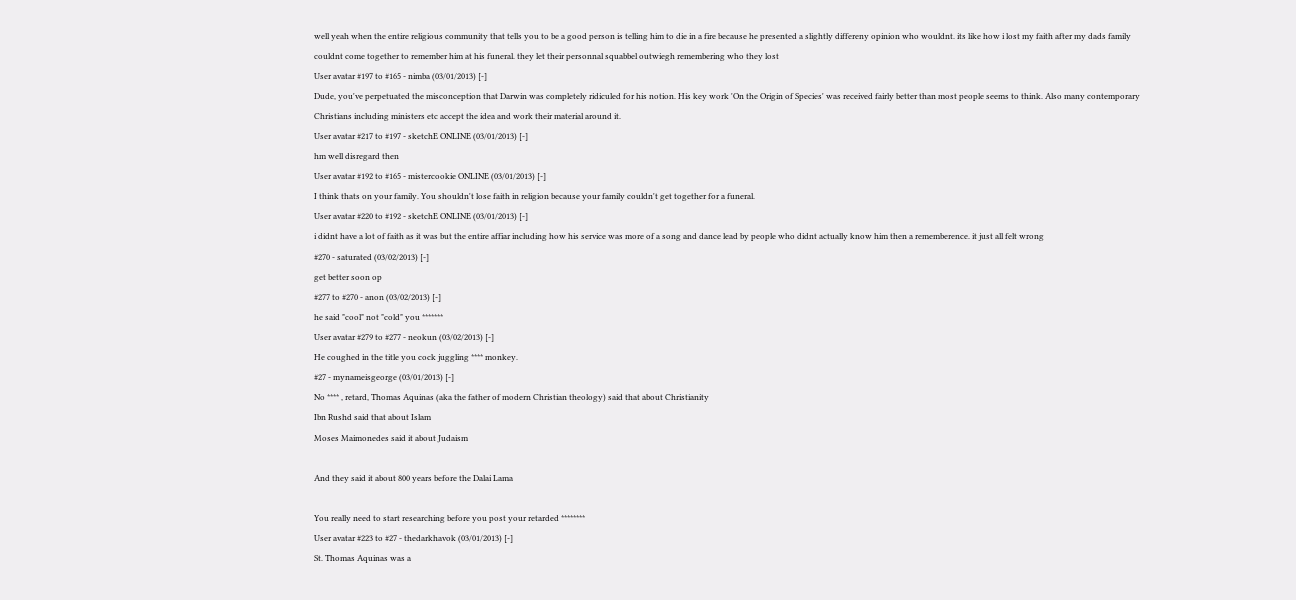well yeah when the entire religious community that tells you to be a good person is telling him to die in a fire because he presented a slightly differeny opinion who wouldnt. its like how i lost my faith after my dads family couldnt come together to remember him at his funeral. they let their personnal squabbel outwiegh remembering who they lost
User avatar #197 to #165 - nimba (03/01/2013) [-]
Dude, you've perpetuated the misconception that Darwin was completely ridiculed for his notion. His key work 'On the Origin of Species' was received fairly better than most people seems to think. Also many contemporary Christians including ministers etc accept the idea and work their material around it.
User avatar #217 to #197 - sketchE ONLINE (03/01/2013) [-]
hm well disregard then
User avatar #192 to #165 - mistercookie ONLINE (03/01/2013) [-]
I think thats on your family. You shouldn't lose faith in religion because your family couldn't get together for a funeral.
User avatar #220 to #192 - sketchE ONLINE (03/01/2013) [-]
i didnt have a lot of faith as it was but the entire affiar including how his service was more of a song and dance lead by people who didnt actually know him then a rememberence. it just all felt wrong
#270 - saturated (03/02/2013) [-]
get better soon op
#277 to #270 - anon (03/02/2013) [-]
he said "cool" not "cold" you *******
User avatar #279 to #277 - neokun (03/02/2013) [-]
He coughed in the title you cock juggling **** monkey.
#27 - mynameisgeorge (03/01/2013) [-]
No **** , retard, Thomas Aquinas (aka the father of modern Christian theology) said that about Christianity
Ibn Rushd said that about Islam
Moses Maimonedes said it about Judaism

And they said it about 800 years before the Dalai Lama

You really need to start researching before you post your retarded ********
User avatar #223 to #27 - thedarkhavok (03/01/2013) [-]
St. Thomas Aquinas was a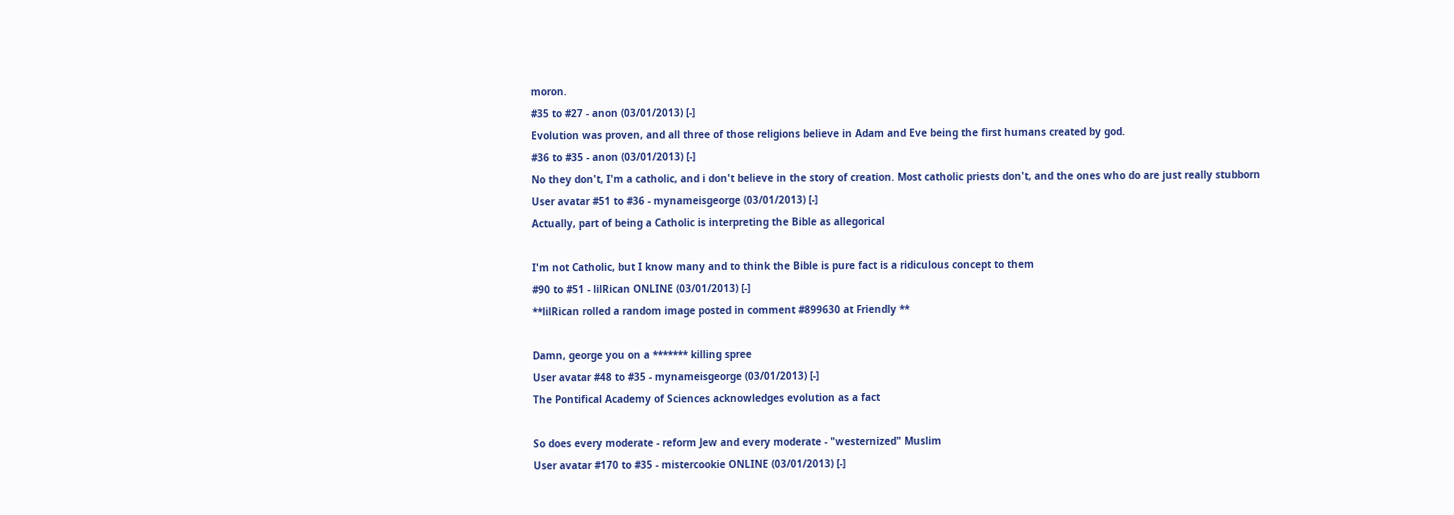moron.
#35 to #27 - anon (03/01/2013) [-]
Evolution was proven, and all three of those religions believe in Adam and Eve being the first humans created by god.
#36 to #35 - anon (03/01/2013) [-]
No they don't, I'm a catholic, and i don't believe in the story of creation. Most catholic priests don't, and the ones who do are just really stubborn
User avatar #51 to #36 - mynameisgeorge (03/01/2013) [-]
Actually, part of being a Catholic is interpreting the Bible as allegorical

I'm not Catholic, but I know many and to think the Bible is pure fact is a ridiculous concept to them
#90 to #51 - lilRican ONLINE (03/01/2013) [-]
**lilRican rolled a random image posted in comment #899630 at Friendly **

Damn, george you on a ******* killing spree
User avatar #48 to #35 - mynameisgeorge (03/01/2013) [-]
The Pontifical Academy of Sciences acknowledges evolution as a fact

So does every moderate - reform Jew and every moderate - "westernized" Muslim
User avatar #170 to #35 - mistercookie ONLINE (03/01/2013) [-]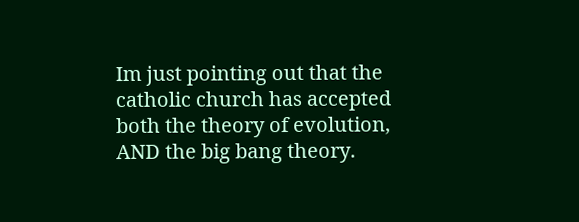Im just pointing out that the catholic church has accepted both the theory of evolution, AND the big bang theory.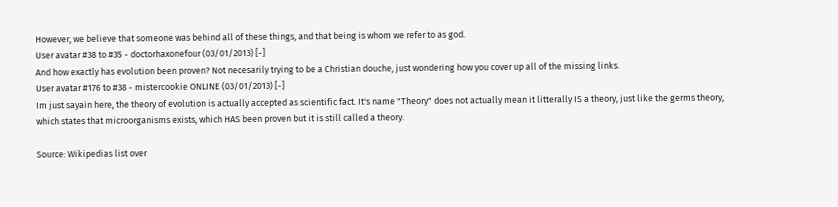However, we believe that someone was behind all of these things, and that being is whom we refer to as god.
User avatar #38 to #35 - doctorhaxonefour (03/01/2013) [-]
And how exactly has evolution been proven? Not necesarily trying to be a Christian douche, just wondering how you cover up all of the missing links.
User avatar #176 to #38 - mistercookie ONLINE (03/01/2013) [-]
Im just sayain here, the theory of evolution is actually accepted as scientific fact. It's name "Theory" does not actually mean it litterally IS a theory, just like the germs theory, which states that microorganisms exists, which HAS been proven but it is still called a theory.

Source: Wikipedias list over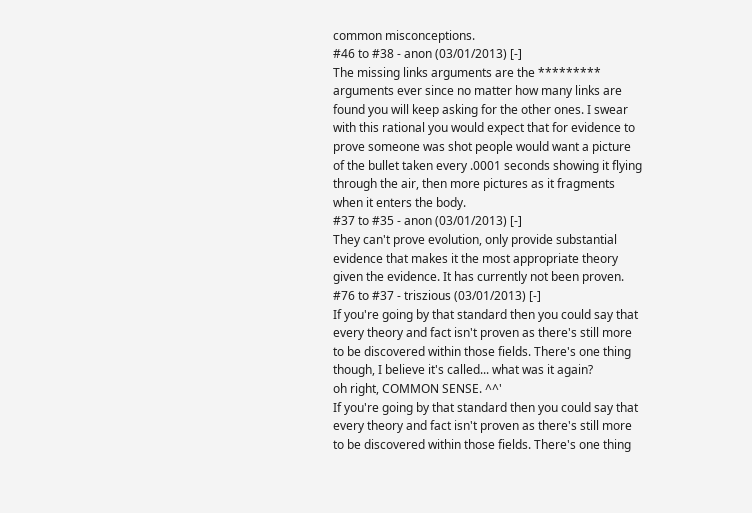common misconceptions.
#46 to #38 - anon (03/01/2013) [-]
The missing links arguments are the ********* arguments ever since no matter how many links are found you will keep asking for the other ones. I swear with this rational you would expect that for evidence to prove someone was shot people would want a picture of the bullet taken every .0001 seconds showing it flying through the air, then more pictures as it fragments when it enters the body.
#37 to #35 - anon (03/01/2013) [-]
They can't prove evolution, only provide substantial evidence that makes it the most appropriate theory given the evidence. It has currently not been proven.
#76 to #37 - triszious (03/01/2013) [-]
If you're going by that standard then you could say that every theory and fact isn't proven as there's still more to be discovered within those fields. There's one thing though, I believe it's called... what was it again?
oh right, COMMON SENSE. ^^'
If you're going by that standard then you could say that every theory and fact isn't proven as there's still more to be discovered within those fields. There's one thing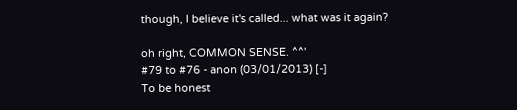though, I believe it's called... what was it again?

oh right, COMMON SENSE. ^^'
#79 to #76 - anon (03/01/2013) [-]
To be honest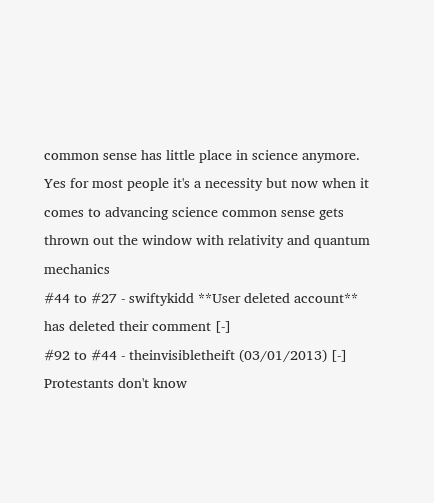common sense has little place in science anymore. Yes for most people it's a necessity but now when it comes to advancing science common sense gets thrown out the window with relativity and quantum mechanics
#44 to #27 - swiftykidd **User deleted account** has deleted their comment [-]
#92 to #44 - theinvisibletheift (03/01/2013) [-]
Protestants don't know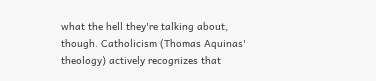what the hell they're talking about, though. Catholicism (Thomas Aquinas' theology) actively recognizes that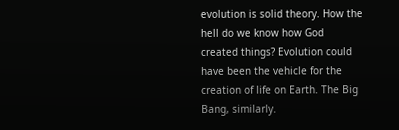evolution is solid theory. How the hell do we know how God created things? Evolution could have been the vehicle for the creation of life on Earth. The Big Bang, similarly.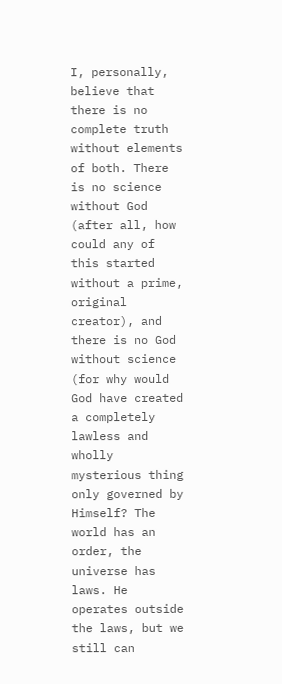I, personally, believe that there is no complete truth without elements of both. There is no science without God (after all, how could any of this started without a prime, original creator), and there is no God without science (for why would God have created a completely lawless and wholly mysterious thing only governed by Himself? The world has an order, the universe has laws. He operates outside the laws, but we still can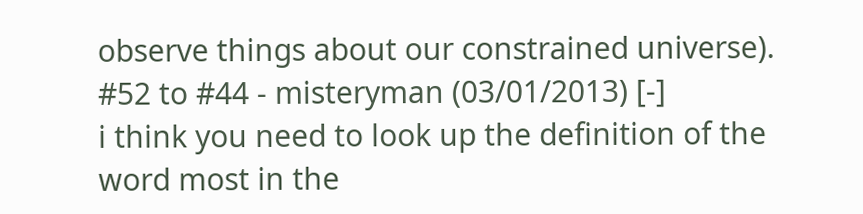observe things about our constrained universe).
#52 to #44 - misteryman (03/01/2013) [-]
i think you need to look up the definition of the word most in the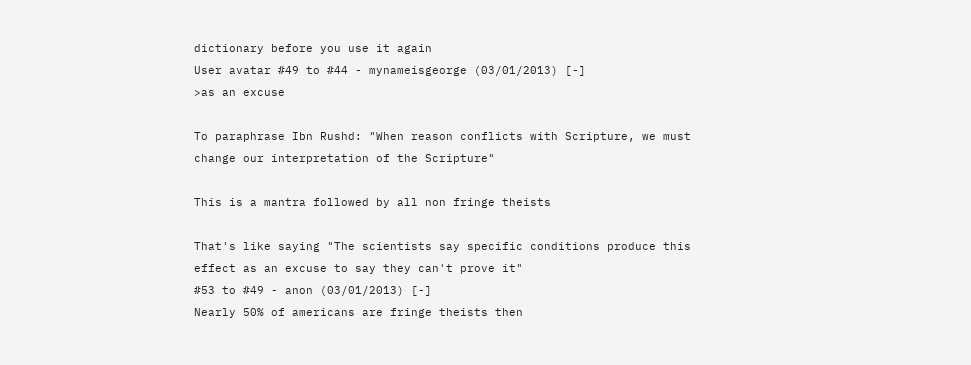dictionary before you use it again
User avatar #49 to #44 - mynameisgeorge (03/01/2013) [-]
>as an excuse

To paraphrase Ibn Rushd: "When reason conflicts with Scripture, we must change our interpretation of the Scripture"

This is a mantra followed by all non fringe theists

That's like saying "The scientists say specific conditions produce this effect as an excuse to say they can't prove it"
#53 to #49 - anon (03/01/2013) [-]
Nearly 50% of americans are fringe theists then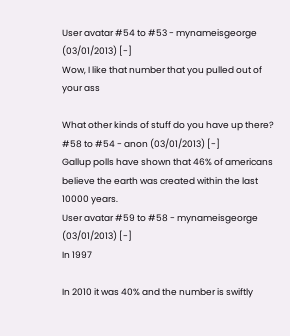User avatar #54 to #53 - mynameisgeorge (03/01/2013) [-]
Wow, I like that number that you pulled out of your ass

What other kinds of stuff do you have up there?
#58 to #54 - anon (03/01/2013) [-]
Gallup polls have shown that 46% of americans believe the earth was created within the last 10000 years.
User avatar #59 to #58 - mynameisgeorge (03/01/2013) [-]
In 1997

In 2010 it was 40% and the number is swiftly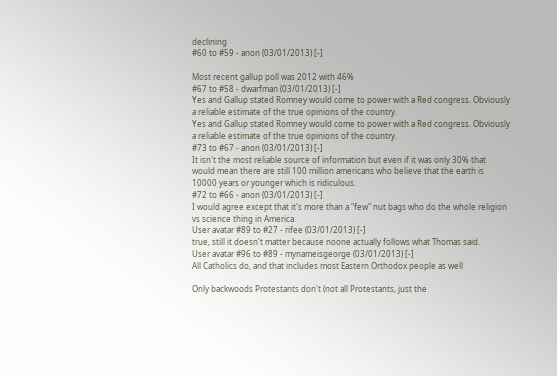declining
#60 to #59 - anon (03/01/2013) [-]

Most recent gallup poll was 2012 with 46%
#67 to #58 - dwarfman (03/01/2013) [-]
Yes and Gallup stated Romney would come to power with a Red congress. Obviously a reliable estimate of the true opinions of the country.
Yes and Gallup stated Romney would come to power with a Red congress. Obviously a reliable estimate of the true opinions of the country.
#73 to #67 - anon (03/01/2013) [-]
It isn't the most reliable source of information but even if it was only 30% that would mean there are still 100 million americans who believe that the earth is 10000 years or younger which is ridiculous.
#72 to #66 - anon (03/01/2013) [-]
I would agree except that it's more than a "few" nut bags who do the whole religion vs science thing in America.
User avatar #89 to #27 - rifee (03/01/2013) [-]
true, still it doesn't matter because noone actually follows what Thomas said.
User avatar #96 to #89 - mynameisgeorge (03/01/2013) [-]
All Catholics do, and that includes most Eastern Orthodox people as well

Only backwoods Protestants don't (not all Protestants, just the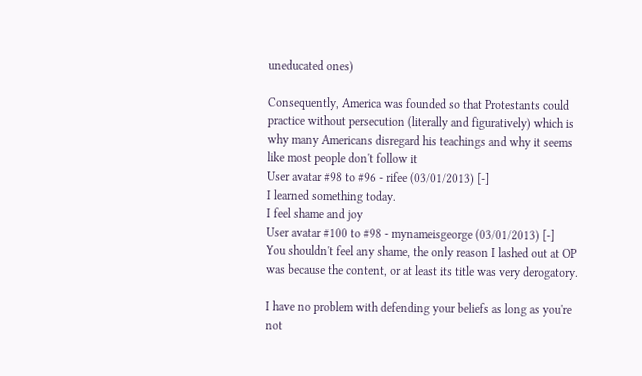uneducated ones)

Consequently, America was founded so that Protestants could practice without persecution (literally and figuratively) which is why many Americans disregard his teachings and why it seems like most people don't follow it
User avatar #98 to #96 - rifee (03/01/2013) [-]
I learned something today.
I feel shame and joy
User avatar #100 to #98 - mynameisgeorge (03/01/2013) [-]
You shouldn't feel any shame, the only reason I lashed out at OP was because the content, or at least its title was very derogatory.

I have no problem with defending your beliefs as long as you're not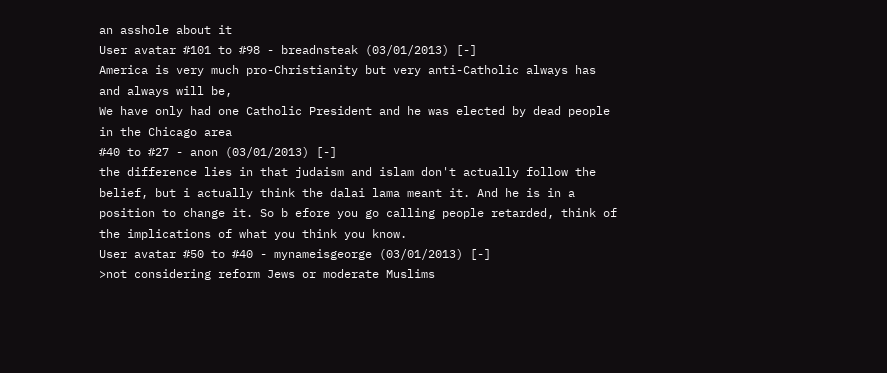an asshole about it
User avatar #101 to #98 - breadnsteak (03/01/2013) [-]
America is very much pro-Christianity but very anti-Catholic always has and always will be,
We have only had one Catholic President and he was elected by dead people in the Chicago area
#40 to #27 - anon (03/01/2013) [-]
the difference lies in that judaism and islam don't actually follow the belief, but i actually think the dalai lama meant it. And he is in a position to change it. So b efore you go calling people retarded, think of the implications of what you think you know.
User avatar #50 to #40 - mynameisgeorge (03/01/2013) [-]
>not considering reform Jews or moderate Muslims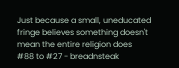Just because a small, uneducated fringe believes something doesn't mean the entire religion does
#88 to #27 - breadnsteak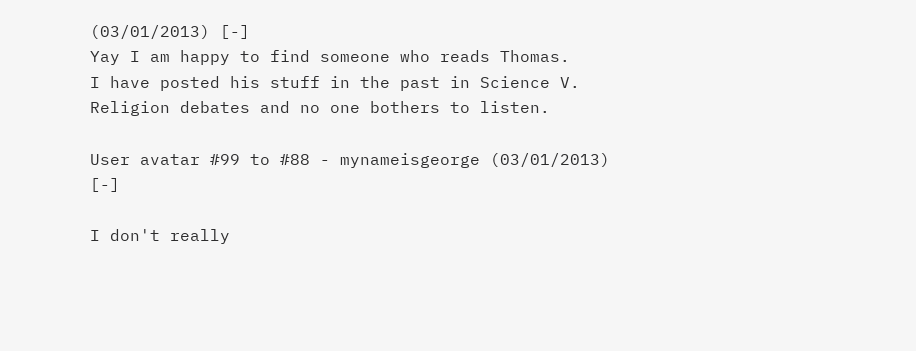(03/01/2013) [-]
Yay I am happy to find someone who reads Thomas.
I have posted his stuff in the past in Science V. Religion debates and no one bothers to listen.

User avatar #99 to #88 - mynameisgeorge (03/01/2013) [-]

I don't really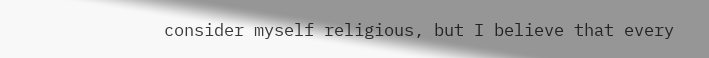consider myself religious, but I believe that every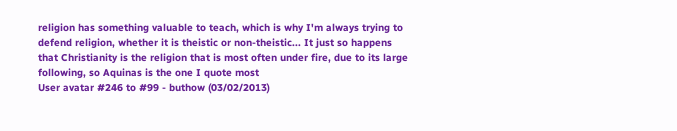religion has something valuable to teach, which is why I'm always trying to defend religion, whether it is theistic or non-theistic... It just so happens that Christianity is the religion that is most often under fire, due to its large following, so Aquinas is the one I quote most
User avatar #246 to #99 - buthow (03/02/2013)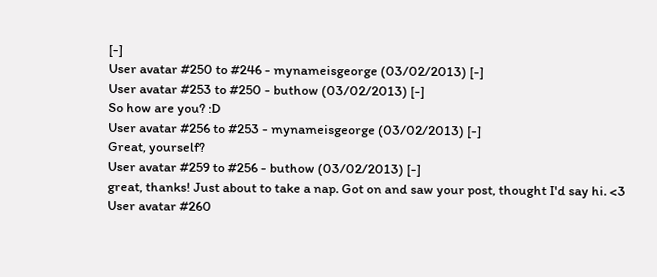[-]
User avatar #250 to #246 - mynameisgeorge (03/02/2013) [-]
User avatar #253 to #250 - buthow (03/02/2013) [-]
So how are you? :D
User avatar #256 to #253 - mynameisgeorge (03/02/2013) [-]
Great, yourself?
User avatar #259 to #256 - buthow (03/02/2013) [-]
great, thanks! Just about to take a nap. Got on and saw your post, thought I'd say hi. <3
User avatar #260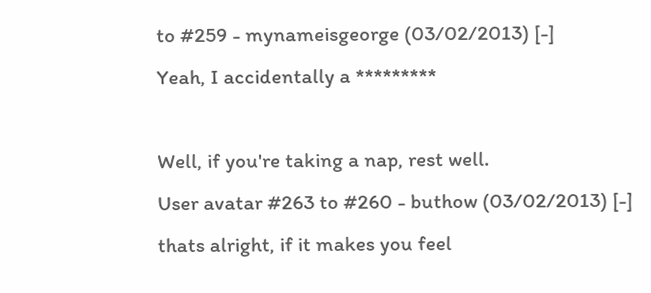to #259 - mynameisgeorge (03/02/2013) [-]
Yeah, I accidentally a *********

Well, if you're taking a nap, rest well.
User avatar #263 to #260 - buthow (03/02/2013) [-]
thats alright, if it makes you feel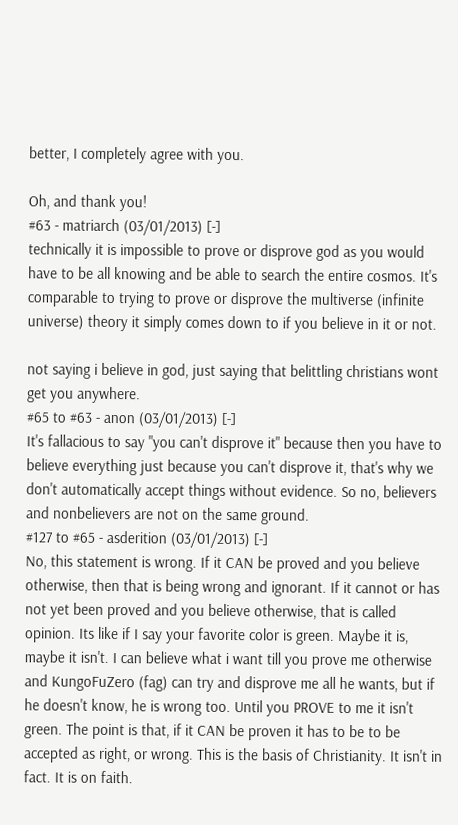better, I completely agree with you.

Oh, and thank you!
#63 - matriarch (03/01/2013) [-]
technically it is impossible to prove or disprove god as you would have to be all knowing and be able to search the entire cosmos. It's comparable to trying to prove or disprove the multiverse (infinite universe) theory it simply comes down to if you believe in it or not.

not saying i believe in god, just saying that belittling christians wont get you anywhere.
#65 to #63 - anon (03/01/2013) [-]
It's fallacious to say "you can't disprove it" because then you have to believe everything just because you can't disprove it, that's why we don't automatically accept things without evidence. So no, believers and nonbelievers are not on the same ground.
#127 to #65 - asderition (03/01/2013) [-]
No, this statement is wrong. If it CAN be proved and you believe otherwise, then that is being wrong and ignorant. If it cannot or has not yet been proved and you believe otherwise, that is called opinion. Its like if I say your favorite color is green. Maybe it is, maybe it isn't. I can believe what i want till you prove me otherwise and KungoFuZero (fag) can try and disprove me all he wants, but if he doesn't know, he is wrong too. Until you PROVE to me it isn't green. The point is that, if it CAN be proven it has to be to be accepted as right, or wrong. This is the basis of Christianity. It isn't in fact. It is on faith.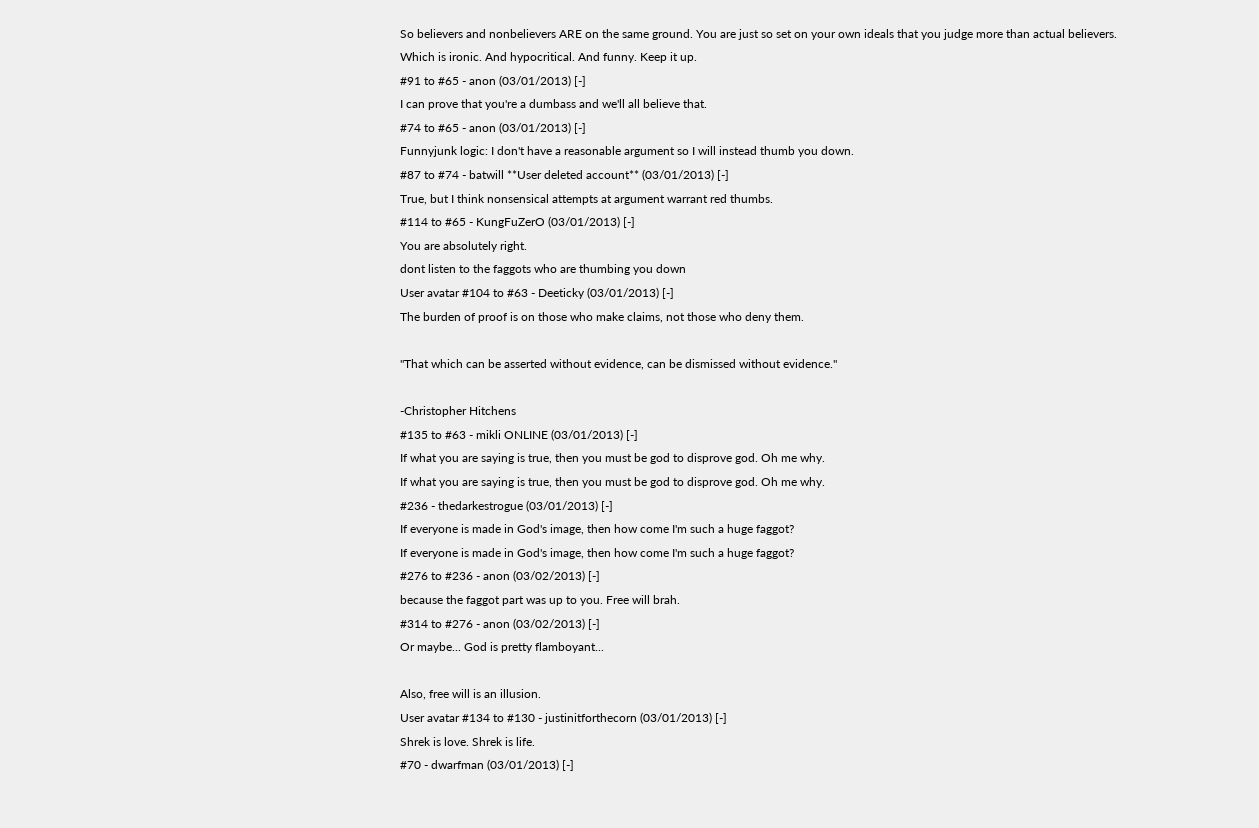So believers and nonbelievers ARE on the same ground. You are just so set on your own ideals that you judge more than actual believers. Which is ironic. And hypocritical. And funny. Keep it up.
#91 to #65 - anon (03/01/2013) [-]
I can prove that you're a dumbass and we'll all believe that.
#74 to #65 - anon (03/01/2013) [-]
Funnyjunk logic: I don't have a reasonable argument so I will instead thumb you down.
#87 to #74 - batwill **User deleted account** (03/01/2013) [-]
True, but I think nonsensical attempts at argument warrant red thumbs.
#114 to #65 - KungFuZerO (03/01/2013) [-]
You are absolutely right.
dont listen to the faggots who are thumbing you down
User avatar #104 to #63 - Deeticky (03/01/2013) [-]
The burden of proof is on those who make claims, not those who deny them.

"That which can be asserted without evidence, can be dismissed without evidence."

-Christopher Hitchens
#135 to #63 - mikli ONLINE (03/01/2013) [-]
If what you are saying is true, then you must be god to disprove god. Oh me why.
If what you are saying is true, then you must be god to disprove god. Oh me why.
#236 - thedarkestrogue (03/01/2013) [-]
If everyone is made in God's image, then how come I'm such a huge faggot?
If everyone is made in God's image, then how come I'm such a huge faggot?
#276 to #236 - anon (03/02/2013) [-]
because the faggot part was up to you. Free will brah.
#314 to #276 - anon (03/02/2013) [-]
Or maybe... God is pretty flamboyant...

Also, free will is an illusion.
User avatar #134 to #130 - justinitforthecorn (03/01/2013) [-]
Shrek is love. Shrek is life.
#70 - dwarfman (03/01/2013) [-]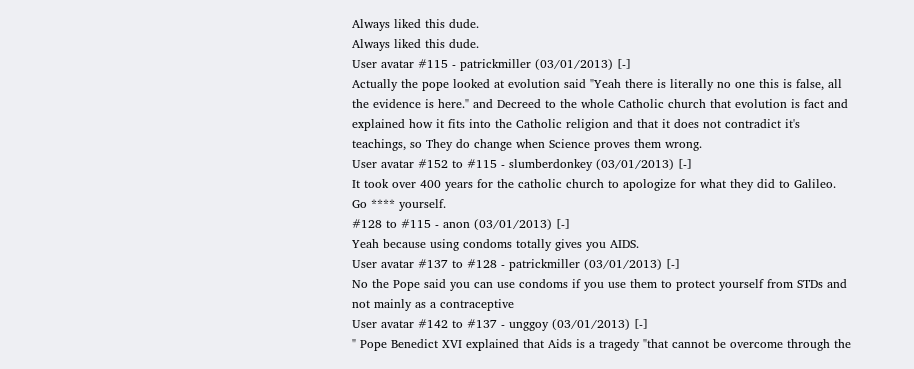Always liked this dude.
Always liked this dude.
User avatar #115 - patrickmiller (03/01/2013) [-]
Actually the pope looked at evolution said "Yeah there is literally no one this is false, all the evidence is here." and Decreed to the whole Catholic church that evolution is fact and explained how it fits into the Catholic religion and that it does not contradict it's teachings, so They do change when Science proves them wrong.
User avatar #152 to #115 - slumberdonkey (03/01/2013) [-]
It took over 400 years for the catholic church to apologize for what they did to Galileo. Go **** yourself.
#128 to #115 - anon (03/01/2013) [-]
Yeah because using condoms totally gives you AIDS.
User avatar #137 to #128 - patrickmiller (03/01/2013) [-]
No the Pope said you can use condoms if you use them to protect yourself from STDs and not mainly as a contraceptive
User avatar #142 to #137 - unggoy (03/01/2013) [-]
" Pope Benedict XVI explained that Aids is a tragedy "that cannot be overcome through the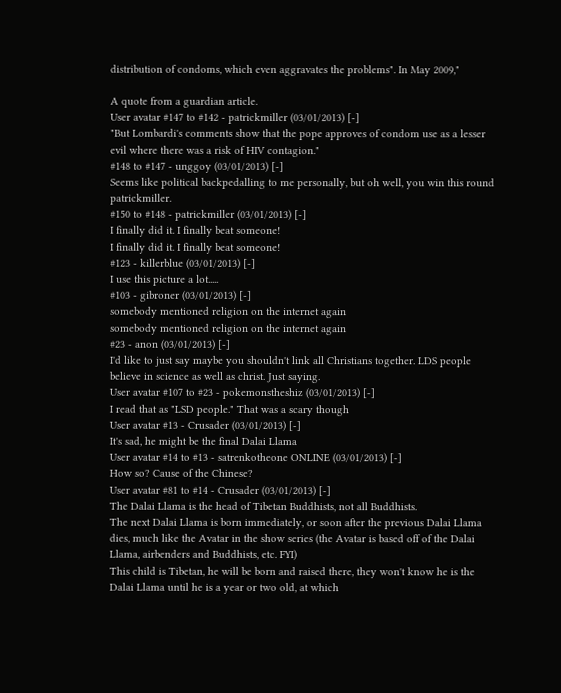distribution of condoms, which even aggravates the problems". In May 2009,"

A quote from a guardian article.
User avatar #147 to #142 - patrickmiller (03/01/2013) [-]
"But Lombardi's comments show that the pope approves of condom use as a lesser evil where there was a risk of HIV contagion."
#148 to #147 - unggoy (03/01/2013) [-]
Seems like political backpedalling to me personally, but oh well, you win this round patrickmiller.
#150 to #148 - patrickmiller (03/01/2013) [-]
I finally did it. I finally beat someone!
I finally did it. I finally beat someone!
#123 - killerblue (03/01/2013) [-]
I use this picture a lot.....
#103 - gibroner (03/01/2013) [-]
somebody mentioned religion on the internet again
somebody mentioned religion on the internet again
#23 - anon (03/01/2013) [-]
I'd like to just say maybe you shouldn't link all Christians together. LDS people believe in science as well as christ. Just saying.
User avatar #107 to #23 - pokemonstheshiz (03/01/2013) [-]
I read that as "LSD people." That was a scary though
User avatar #13 - Crusader (03/01/2013) [-]
It's sad, he might be the final Dalai Llama
User avatar #14 to #13 - satrenkotheone ONLINE (03/01/2013) [-]
How so? Cause of the Chinese?
User avatar #81 to #14 - Crusader (03/01/2013) [-]
The Dalai Llama is the head of Tibetan Buddhists, not all Buddhists.
The next Dalai Llama is born immediately, or soon after the previous Dalai Llama dies, much like the Avatar in the show series (the Avatar is based off of the Dalai Llama, airbenders and Buddhists, etc. FYI)
This child is Tibetan, he will be born and raised there, they won't know he is the Dalai Llama until he is a year or two old, at which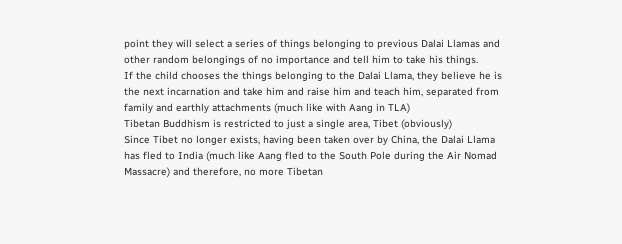point they will select a series of things belonging to previous Dalai Llamas and other random belongings of no importance and tell him to take his things.
If the child chooses the things belonging to the Dalai Llama, they believe he is the next incarnation and take him and raise him and teach him, separated from family and earthly attachments (much like with Aang in TLA)
Tibetan Buddhism is restricted to just a single area, Tibet (obviously)
Since Tibet no longer exists, having been taken over by China, the Dalai Llama has fled to India (much like Aang fled to the South Pole during the Air Nomad Massacre) and therefore, no more Tibetan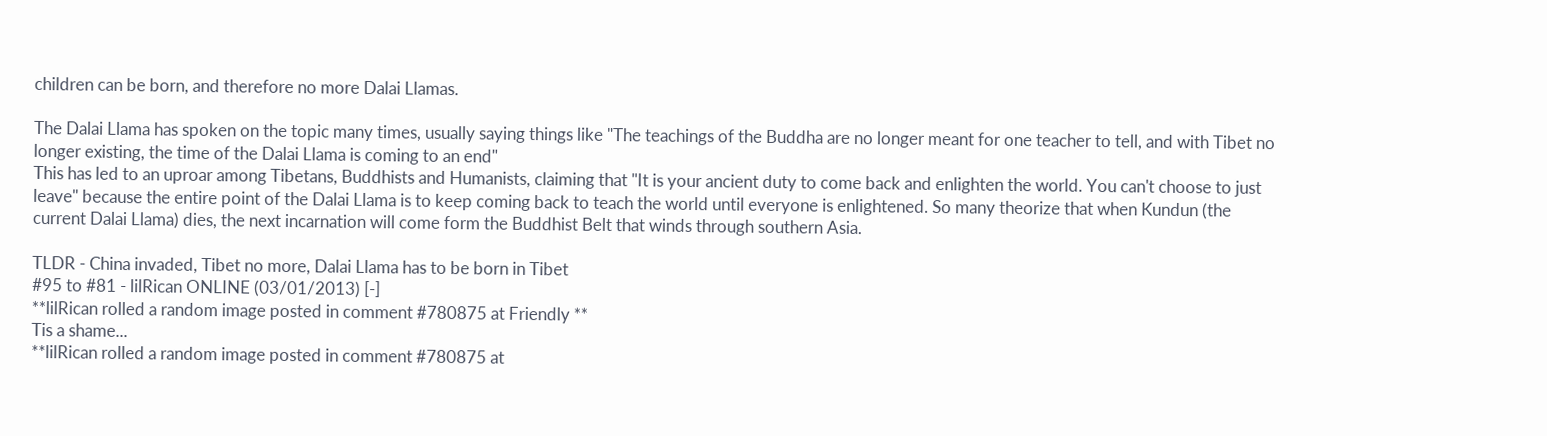children can be born, and therefore no more Dalai Llamas.

The Dalai Llama has spoken on the topic many times, usually saying things like "The teachings of the Buddha are no longer meant for one teacher to tell, and with Tibet no longer existing, the time of the Dalai Llama is coming to an end"
This has led to an uproar among Tibetans, Buddhists and Humanists, claiming that "It is your ancient duty to come back and enlighten the world. You can't choose to just leave" because the entire point of the Dalai Llama is to keep coming back to teach the world until everyone is enlightened. So many theorize that when Kundun (the current Dalai Llama) dies, the next incarnation will come form the Buddhist Belt that winds through southern Asia.

TLDR - China invaded, Tibet no more, Dalai Llama has to be born in Tibet
#95 to #81 - lilRican ONLINE (03/01/2013) [-]
**lilRican rolled a random image posted in comment #780875 at Friendly **
Tis a shame...
**lilRican rolled a random image posted in comment #780875 at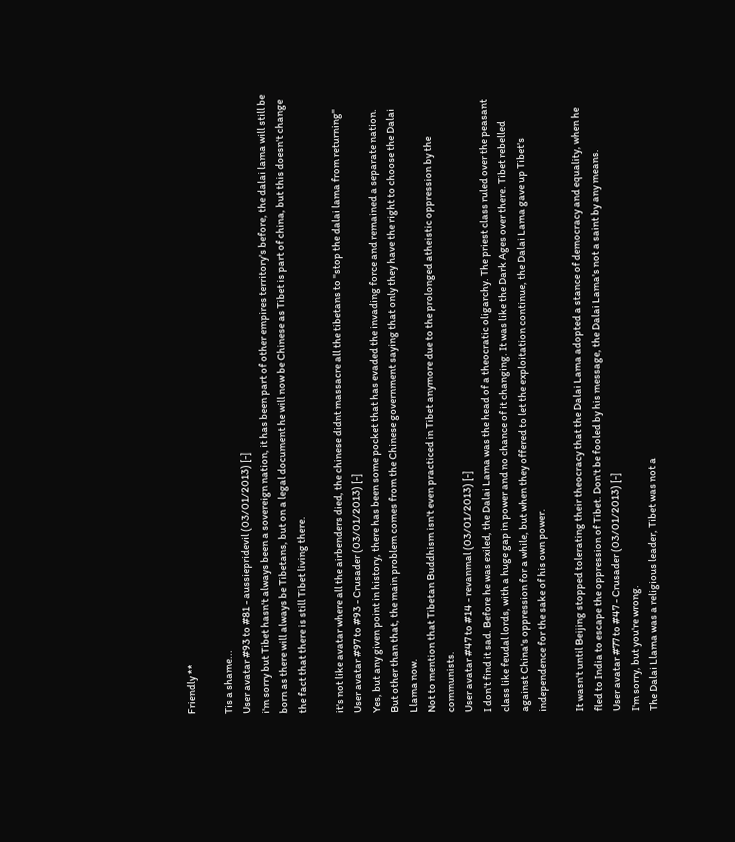Friendly **

Tis a shame...
User avatar #93 to #81 - aussiepridevil (03/01/2013) [-]
i'm sorry but Tibet hasn't always been a sovereign nation, it has been part of other empires territory's before, the dalai lama will still be born as there will always be Tibetans, but on a legal document he will now be Chinese as Tibet is part of china, but this doesn't change the fact that there is still Tibet living there.

it's not like avatar where all the airbenders died, the chinese didnt massacre all the tibetans to "stop the dalai lama from returning"
User avatar #97 to #93 - Crusader (03/01/2013) [-]
Yes, but any given point in history, there has been some pocket that has evaded the invading force and remained a separate nation.
But other than that, the main problem comes from the Chinese government saying that only they have the right to choose the Dalai Llama now.
Not to mention that Tibetan Buddhism isn't even practiced in Tibet anymore due to the prolonged atheistic oppression by the communists.
User avatar #47 to #14 - revanmal (03/01/2013) [-]
I don't find it sad. Before he was exiled, the Dalai Lama was the head of a theocratic oligarchy. The priest class ruled over the peasant class like feudal lords, with a huge gap in power and no chance of it changing. It was like the Dark Ages over there. Tibet rebelled against China's oppression for a while, but when they offered to let the exploitation continue, the Dalai Lama gave up Tibet's independence for the sake of his own power.

It wasn't until Beijing stopped tolerating their theocracy that the Dalai Lama adopted a stance of democracy and equality, when he fled to India to escape the oppression of Tibet. Don't be fooled by his message, the Dalai Lama's not a saint by any means.
User avatar #77 to #47 - Crusader (03/01/2013) [-]
I'm sorry, but you're wrong.
The Dalai Llama was a religious leader, Tibet was not a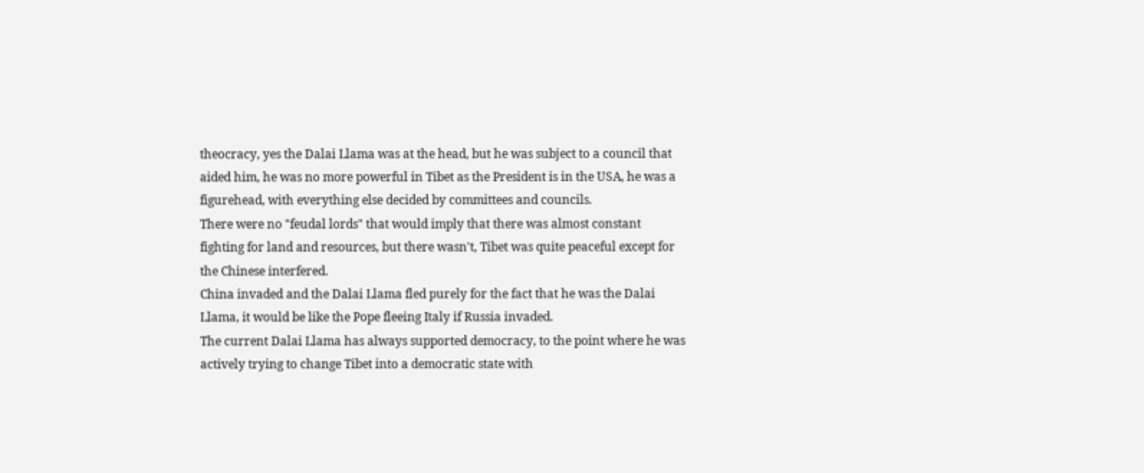theocracy, yes the Dalai Llama was at the head, but he was subject to a council that aided him, he was no more powerful in Tibet as the President is in the USA, he was a figurehead, with everything else decided by committees and councils.
There were no "feudal lords" that would imply that there was almost constant fighting for land and resources, but there wasn't, Tibet was quite peaceful except for the Chinese interfered.
China invaded and the Dalai Llama fled purely for the fact that he was the Dalai Llama, it would be like the Pope fleeing Italy if Russia invaded.
The current Dalai Llama has always supported democracy, to the point where he was actively trying to change Tibet into a democratic state with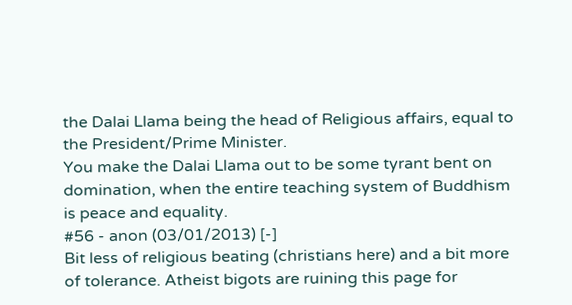the Dalai Llama being the head of Religious affairs, equal to the President/Prime Minister.
You make the Dalai Llama out to be some tyrant bent on domination, when the entire teaching system of Buddhism is peace and equality.
#56 - anon (03/01/2013) [-]
Bit less of religious beating (christians here) and a bit more of tolerance. Atheist bigots are ruining this page for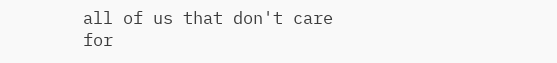all of us that don't care for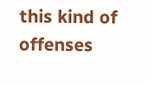this kind of offenses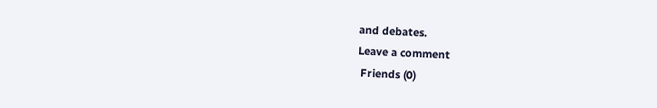and debates.
Leave a comment
 Friends (0)